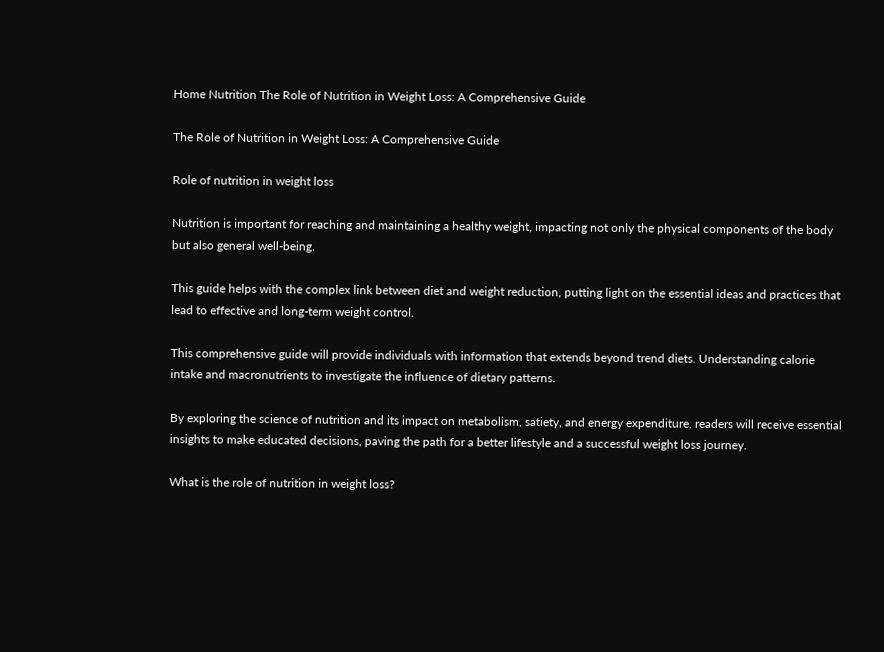Home Nutrition The Role of Nutrition in Weight Loss: A Comprehensive Guide

The Role of Nutrition in Weight Loss: A Comprehensive Guide

Role of nutrition in weight loss

Nutrition is important for reaching and maintaining a healthy weight, impacting not only the physical components of the body but also general well-being.

This guide helps with the complex link between diet and weight reduction, putting light on the essential ideas and practices that lead to effective and long-term weight control.

This comprehensive guide will provide individuals with information that extends beyond trend diets. Understanding calorie intake and macronutrients to investigate the influence of dietary patterns.

By exploring the science of nutrition and its impact on metabolism, satiety, and energy expenditure, readers will receive essential insights to make educated decisions, paving the path for a better lifestyle and a successful weight loss journey.

What is the role of nutrition in weight loss?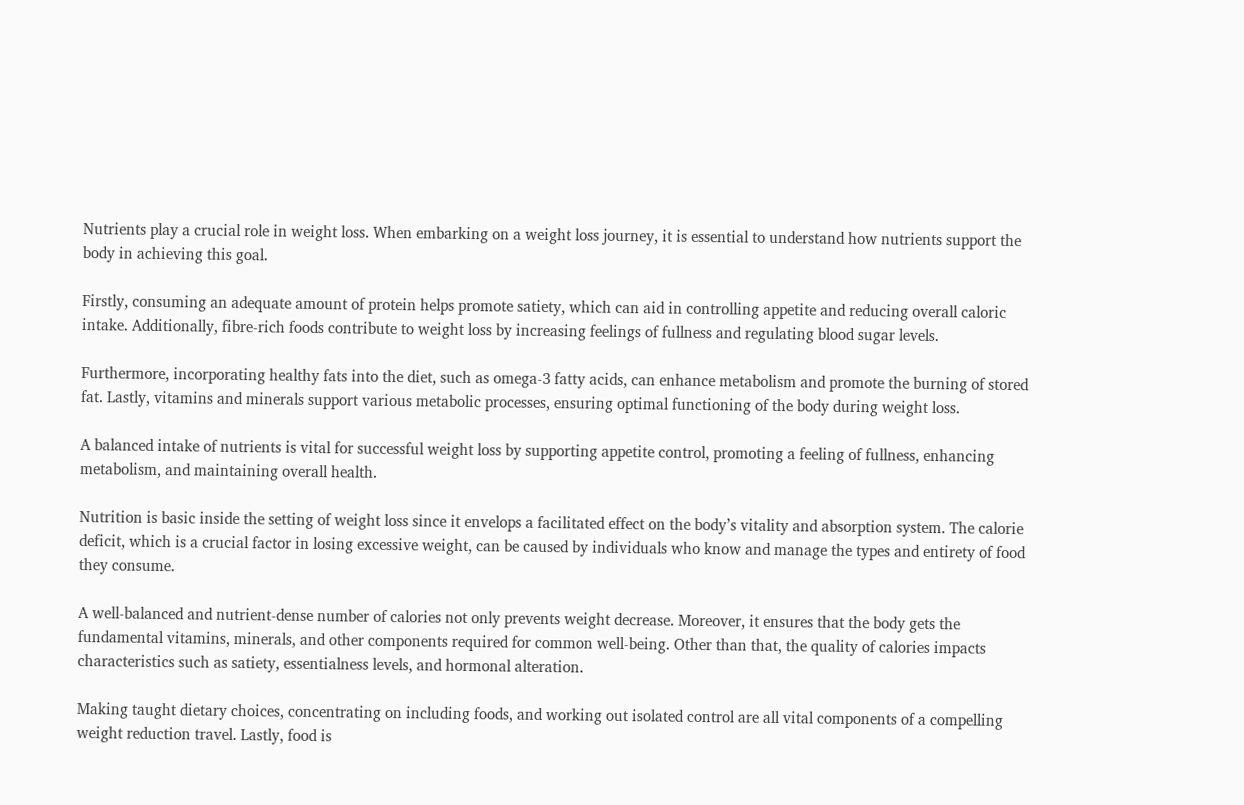Nutrients play a crucial role in weight loss. When embarking on a weight loss journey, it is essential to understand how nutrients support the body in achieving this goal.

Firstly, consuming an adequate amount of protein helps promote satiety, which can aid in controlling appetite and reducing overall caloric intake. Additionally, fibre-rich foods contribute to weight loss by increasing feelings of fullness and regulating blood sugar levels.

Furthermore, incorporating healthy fats into the diet, such as omega-3 fatty acids, can enhance metabolism and promote the burning of stored fat. Lastly, vitamins and minerals support various metabolic processes, ensuring optimal functioning of the body during weight loss.

A balanced intake of nutrients is vital for successful weight loss by supporting appetite control, promoting a feeling of fullness, enhancing metabolism, and maintaining overall health.

Nutrition is basic inside the setting of weight loss since it envelops a facilitated effect on the body’s vitality and absorption system. The calorie deficit, which is a crucial factor in losing excessive weight, can be caused by individuals who know and manage the types and entirety of food they consume.

A well-balanced and nutrient-dense number of calories not only prevents weight decrease. Moreover, it ensures that the body gets the fundamental vitamins, minerals, and other components required for common well-being. Other than that, the quality of calories impacts characteristics such as satiety, essentialness levels, and hormonal alteration.

Making taught dietary choices, concentrating on including foods, and working out isolated control are all vital components of a compelling weight reduction travel. Lastly, food is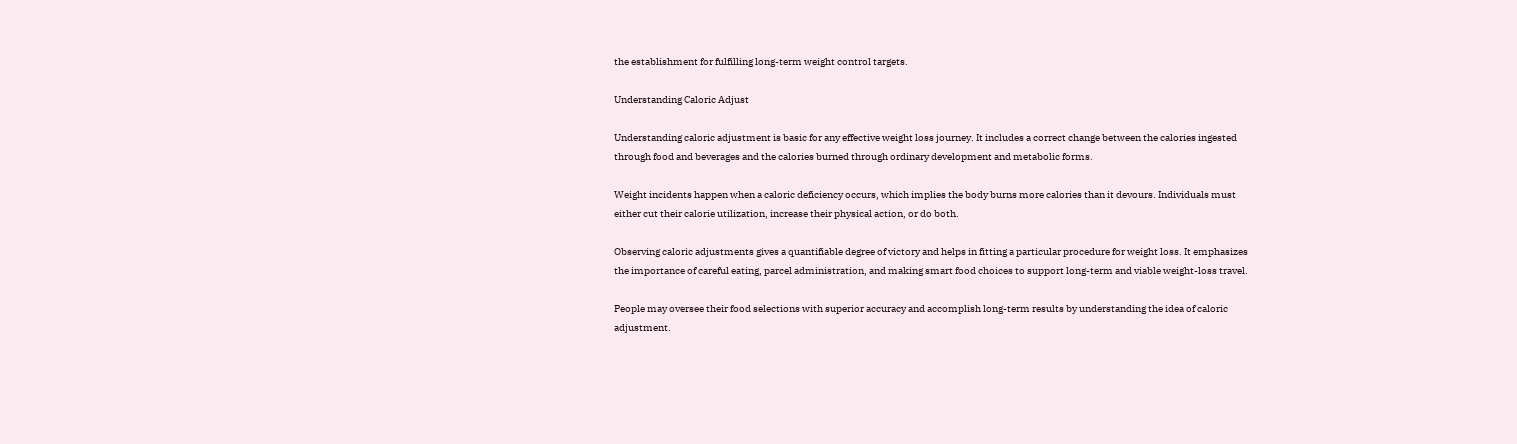the establishment for fulfilling long-term weight control targets.

Understanding Caloric Adjust

Understanding caloric adjustment is basic for any effective weight loss journey. It includes a correct change between the calories ingested through food and beverages and the calories burned through ordinary development and metabolic forms.

Weight incidents happen when a caloric deficiency occurs, which implies the body burns more calories than it devours. Individuals must either cut their calorie utilization, increase their physical action, or do both.

Observing caloric adjustments gives a quantifiable degree of victory and helps in fitting a particular procedure for weight loss. It emphasizes the importance of careful eating, parcel administration, and making smart food choices to support long-term and viable weight-loss travel.

People may oversee their food selections with superior accuracy and accomplish long-term results by understanding the idea of caloric adjustment.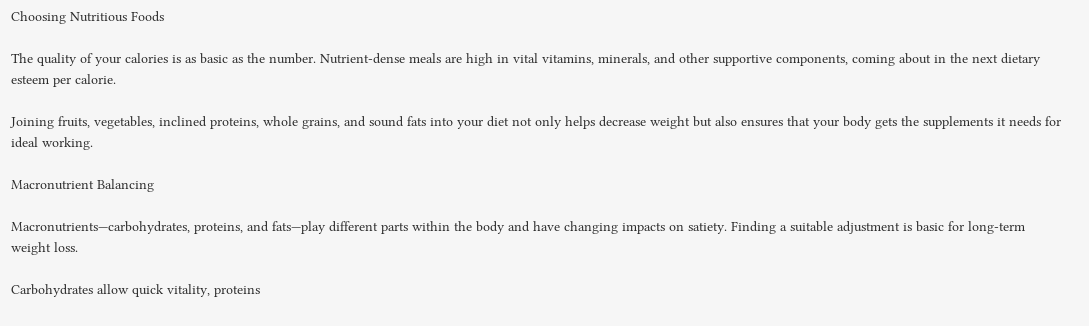Choosing Nutritious Foods

The quality of your calories is as basic as the number. Nutrient-dense meals are high in vital vitamins, minerals, and other supportive components, coming about in the next dietary esteem per calorie.

Joining fruits, vegetables, inclined proteins, whole grains, and sound fats into your diet not only helps decrease weight but also ensures that your body gets the supplements it needs for ideal working.

Macronutrient Balancing

Macronutrients—carbohydrates, proteins, and fats—play different parts within the body and have changing impacts on satiety. Finding a suitable adjustment is basic for long-term weight loss.

Carbohydrates allow quick vitality, proteins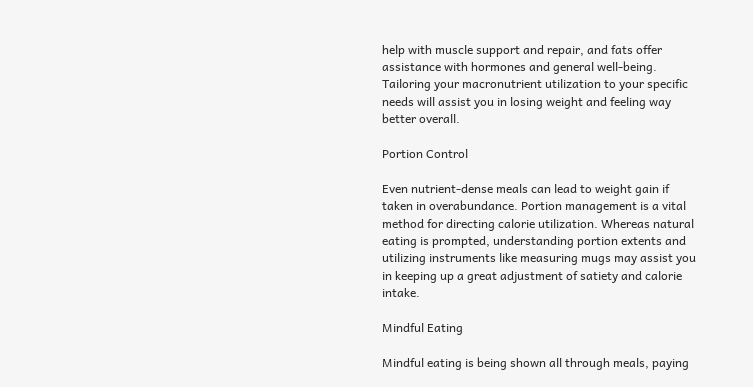help with muscle support and repair, and fats offer assistance with hormones and general well-being. Tailoring your macronutrient utilization to your specific needs will assist you in losing weight and feeling way better overall.

Portion Control

Even nutrient-dense meals can lead to weight gain if taken in overabundance. Portion management is a vital method for directing calorie utilization. Whereas natural eating is prompted, understanding portion extents and utilizing instruments like measuring mugs may assist you in keeping up a great adjustment of satiety and calorie intake.

Mindful Eating

Mindful eating is being shown all through meals, paying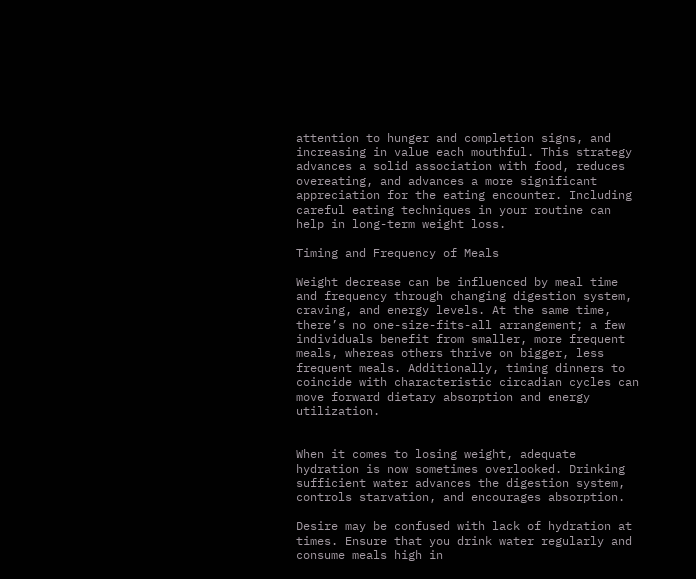attention to hunger and completion signs, and increasing in value each mouthful. This strategy advances a solid association with food, reduces overeating, and advances a more significant appreciation for the eating encounter. Including careful eating techniques in your routine can help in long-term weight loss.

Timing and Frequency of Meals

Weight decrease can be influenced by meal time and frequency through changing digestion system, craving, and energy levels. At the same time, there’s no one-size-fits-all arrangement; a few individuals benefit from smaller, more frequent meals, whereas others thrive on bigger, less frequent meals. Additionally, timing dinners to coincide with characteristic circadian cycles can move forward dietary absorption and energy utilization.


When it comes to losing weight, adequate hydration is now sometimes overlooked. Drinking sufficient water advances the digestion system, controls starvation, and encourages absorption.

Desire may be confused with lack of hydration at times. Ensure that you drink water regularly and consume meals high in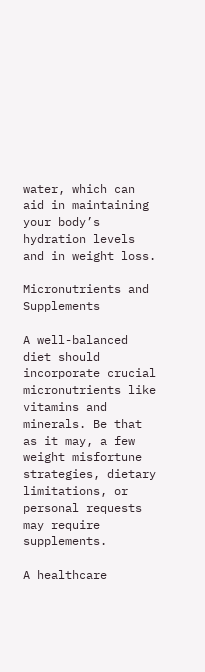water, which can aid in maintaining your body’s hydration levels and in weight loss.

Micronutrients and Supplements

A well-balanced diet should incorporate crucial micronutrients like vitamins and minerals. Be that as it may, a few weight misfortune strategies, dietary limitations, or personal requests may require supplements.

A healthcare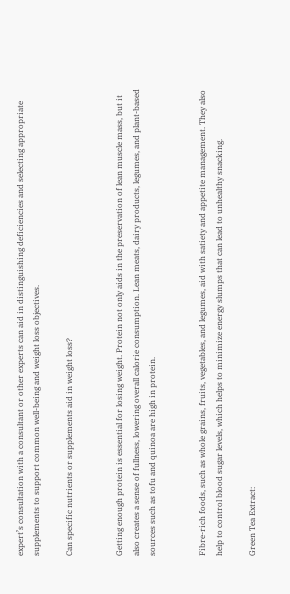expert’s consultation with a consultant or other experts can aid in distinguishing deficiencies and selecting appropriate supplements to support common well-being and weight loss objectives.

Can specific nutrients or supplements aid in weight loss?


Getting enough protein is essential for losing weight. Protein not only aids in the preservation of lean muscle mass, but it also creates a sense of fullness, lowering overall calorie consumption. Lean meats, dairy products, legumes, and plant-based sources such as tofu and quinoa are high in protein.


Fibre-rich foods, such as whole grains, fruits, vegetables, and legumes, aid with satiety and appetite management. They also help to control blood sugar levels, which helps to minimize energy slumps that can lead to unhealthy snacking.

Green Tea Extract: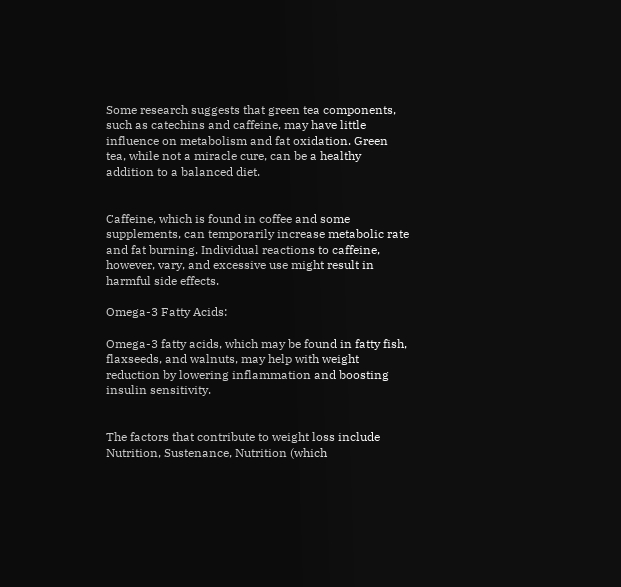Some research suggests that green tea components, such as catechins and caffeine, may have little influence on metabolism and fat oxidation. Green tea, while not a miracle cure, can be a healthy addition to a balanced diet.


Caffeine, which is found in coffee and some supplements, can temporarily increase metabolic rate and fat burning. Individual reactions to caffeine, however, vary, and excessive use might result in harmful side effects.

Omega-3 Fatty Acids:

Omega-3 fatty acids, which may be found in fatty fish, flaxseeds, and walnuts, may help with weight reduction by lowering inflammation and boosting insulin sensitivity.


The factors that contribute to weight loss include Nutrition, Sustenance, Nutrition (which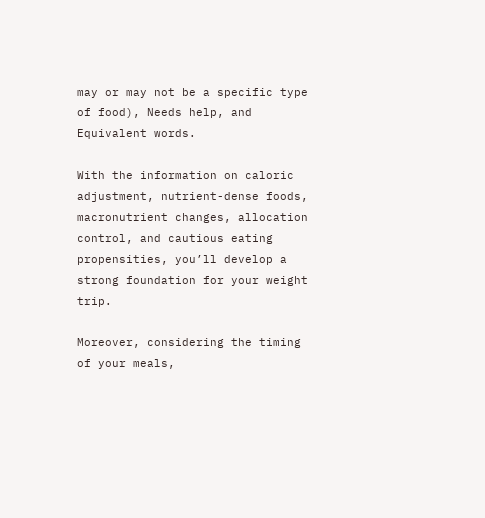may or may not be a specific type of food), Needs help, and Equivalent words.

With the information on caloric adjustment, nutrient-dense foods, macronutrient changes, allocation control, and cautious eating propensities, you’ll develop a strong foundation for your weight trip.

Moreover, considering the timing of your meals,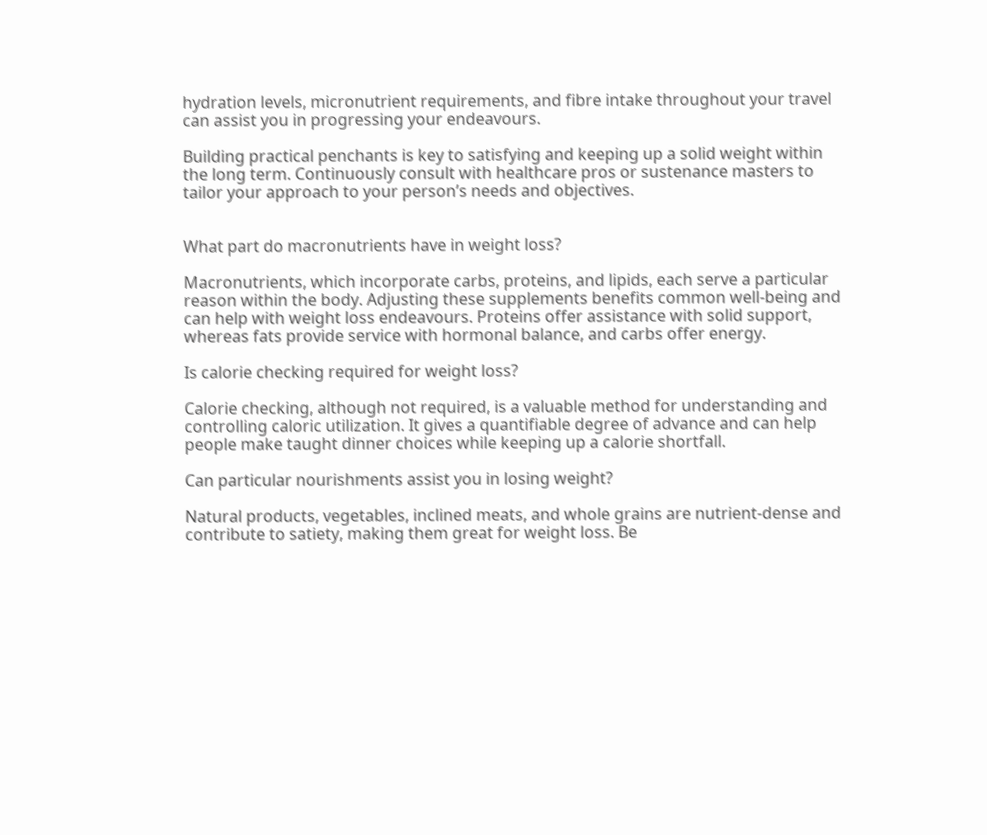hydration levels, micronutrient requirements, and fibre intake throughout your travel can assist you in progressing your endeavours.

Building practical penchants is key to satisfying and keeping up a solid weight within the long term. Continuously consult with healthcare pros or sustenance masters to tailor your approach to your person’s needs and objectives.


What part do macronutrients have in weight loss?

Macronutrients, which incorporate carbs, proteins, and lipids, each serve a particular reason within the body. Adjusting these supplements benefits common well-being and can help with weight loss endeavours. Proteins offer assistance with solid support, whereas fats provide service with hormonal balance, and carbs offer energy.

Is calorie checking required for weight loss?

Calorie checking, although not required, is a valuable method for understanding and controlling caloric utilization. It gives a quantifiable degree of advance and can help people make taught dinner choices while keeping up a calorie shortfall.

Can particular nourishments assist you in losing weight?

Natural products, vegetables, inclined meats, and whole grains are nutrient-dense and contribute to satiety, making them great for weight loss. Be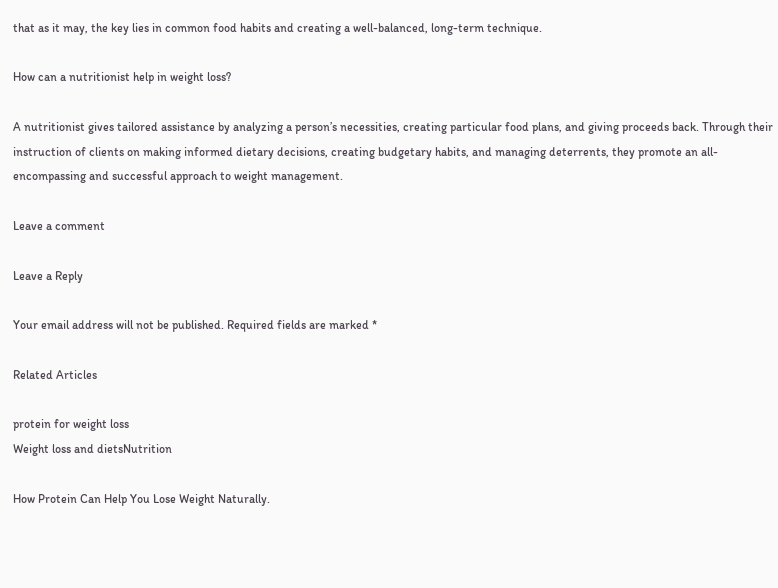that as it may, the key lies in common food habits and creating a well-balanced, long-term technique.

How can a nutritionist help in weight loss?

A nutritionist gives tailored assistance by analyzing a person’s necessities, creating particular food plans, and giving proceeds back. Through their instruction of clients on making informed dietary decisions, creating budgetary habits, and managing deterrents, they promote an all-encompassing and successful approach to weight management.

Leave a comment

Leave a Reply

Your email address will not be published. Required fields are marked *

Related Articles

protein for weight loss
Weight loss and dietsNutrition

How Protein Can Help You Lose Weight Naturally.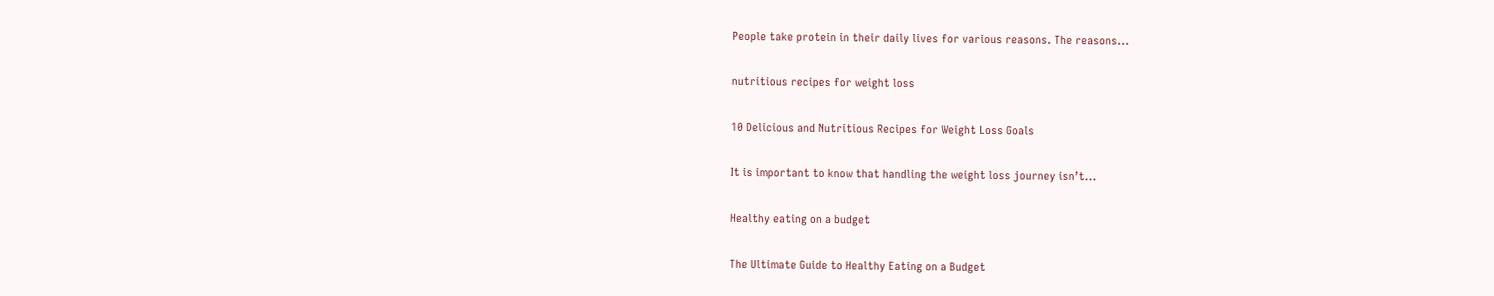People take protein in their daily lives for various reasons. The reasons...

nutritious recipes for weight loss

10 Delicious and Nutritious Recipes for Weight Loss Goals

It is important to know that handling the weight loss journey isn’t...

Healthy eating on a budget

The Ultimate Guide to Healthy Eating on a Budget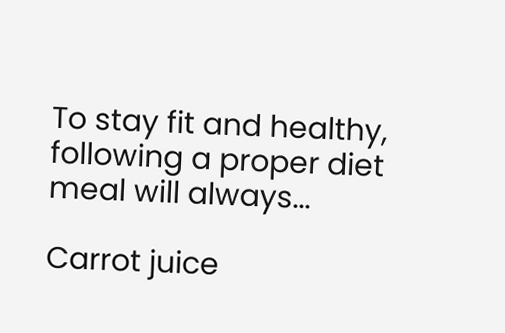To stay fit and healthy, following a proper diet meal will always...

Carrot juice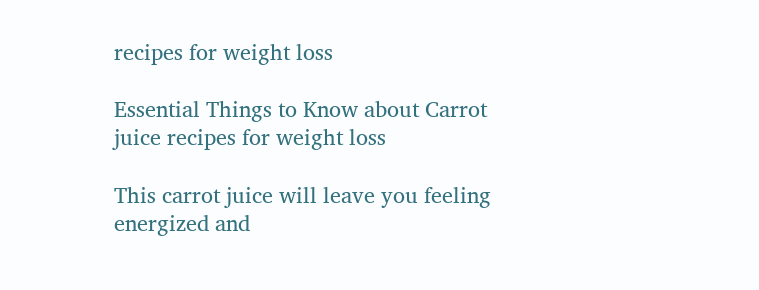recipes for weight loss

Essential Things to Know about Carrot juice recipes for weight loss

This carrot juice will leave you feeling energized and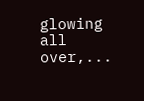glowing all over,...